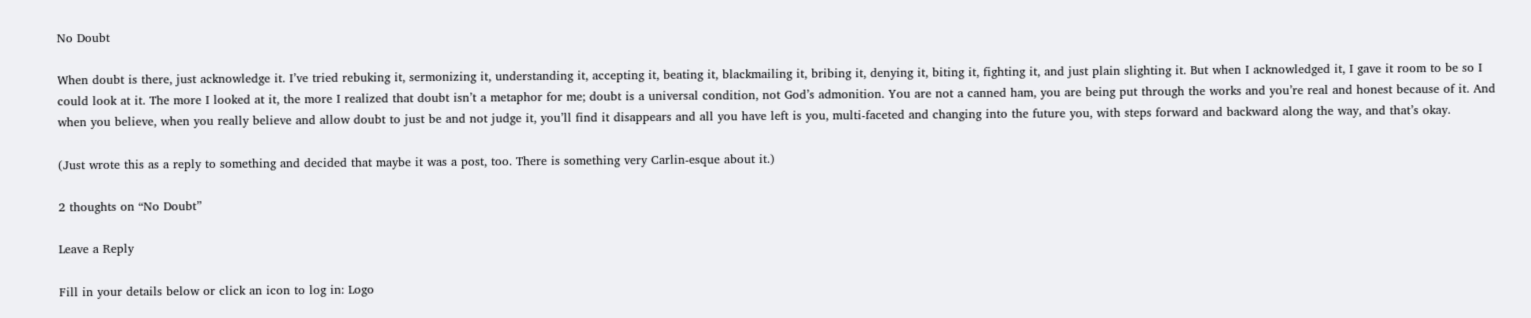No Doubt

When doubt is there, just acknowledge it. I’ve tried rebuking it, sermonizing it, understanding it, accepting it, beating it, blackmailing it, bribing it, denying it, biting it, fighting it, and just plain slighting it. But when I acknowledged it, I gave it room to be so I could look at it. The more I looked at it, the more I realized that doubt isn’t a metaphor for me; doubt is a universal condition, not God’s admonition. You are not a canned ham, you are being put through the works and you’re real and honest because of it. And when you believe, when you really believe and allow doubt to just be and not judge it, you’ll find it disappears and all you have left is you, multi-faceted and changing into the future you, with steps forward and backward along the way, and that’s okay.

(Just wrote this as a reply to something and decided that maybe it was a post, too. There is something very Carlin-esque about it.)

2 thoughts on “No Doubt”

Leave a Reply

Fill in your details below or click an icon to log in: Logo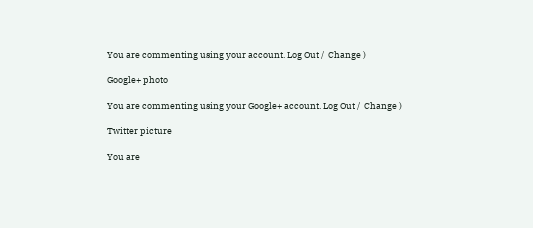You are commenting using your account. Log Out /  Change )

Google+ photo

You are commenting using your Google+ account. Log Out /  Change )

Twitter picture

You are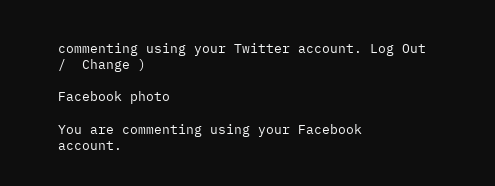commenting using your Twitter account. Log Out /  Change )

Facebook photo

You are commenting using your Facebook account.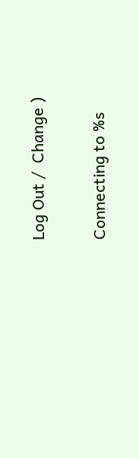Log Out /  Change )


Connecting to %s